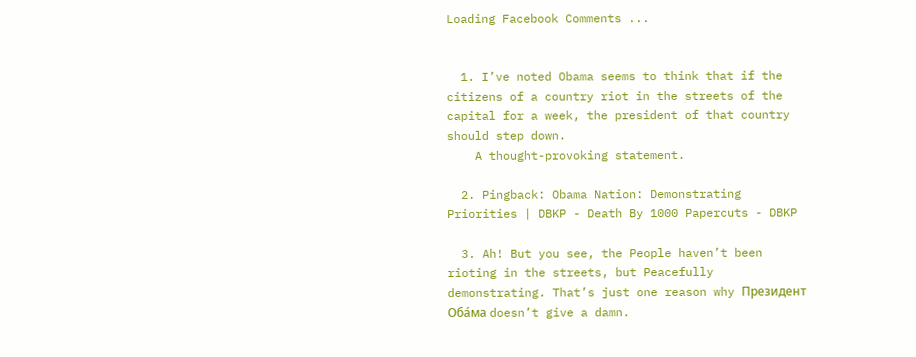Loading Facebook Comments ...


  1. I’ve noted Obama seems to think that if the citizens of a country riot in the streets of the capital for a week, the president of that country should step down.
    A thought-provoking statement.

  2. Pingback: Obama Nation: Demonstrating Priorities | DBKP - Death By 1000 Papercuts - DBKP

  3. Ah! But you see, the People haven’t been rioting in the streets, but Peacefully demonstrating. That’s just one reason why Президент Оба́ма doesn’t give a damn.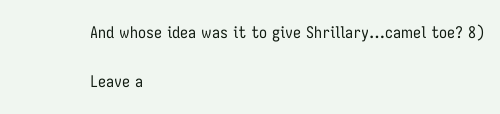And whose idea was it to give Shrillary…camel toe? 8)

Leave a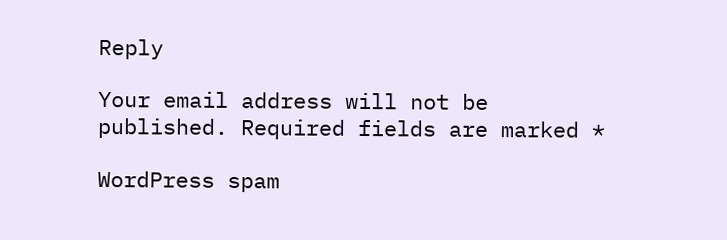Reply

Your email address will not be published. Required fields are marked *

WordPress spam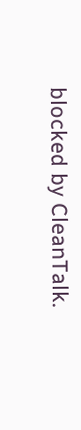blocked by CleanTalk.